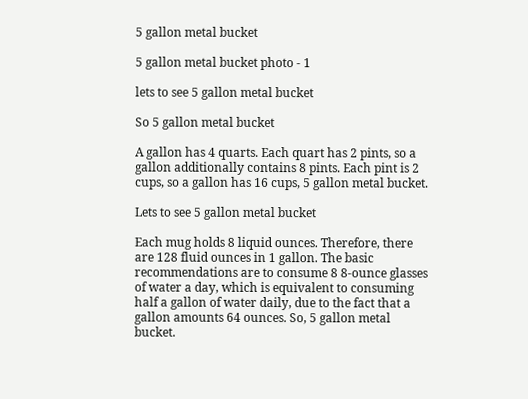5 gallon metal bucket

5 gallon metal bucket photo - 1

lets to see 5 gallon metal bucket

So 5 gallon metal bucket

A gallon has 4 quarts. Each quart has 2 pints, so a gallon additionally contains 8 pints. Each pint is 2 cups, so a gallon has 16 cups, 5 gallon metal bucket.

Lets to see 5 gallon metal bucket

Each mug holds 8 liquid ounces. Therefore, there are 128 fluid ounces in 1 gallon. The basic recommendations are to consume 8 8-ounce glasses of water a day, which is equivalent to consuming half a gallon of water daily, due to the fact that a gallon amounts 64 ounces. So, 5 gallon metal bucket.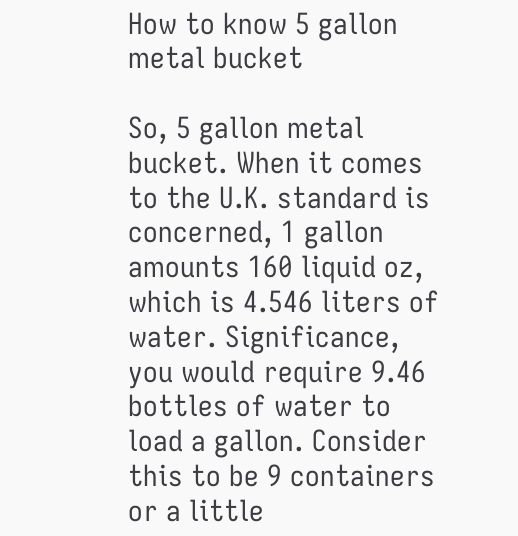How to know 5 gallon metal bucket

So, 5 gallon metal bucket. When it comes to the U.K. standard is concerned, 1 gallon amounts 160 liquid oz, which is 4.546 liters of water. Significance, you would require 9.46 bottles of water to load a gallon. Consider this to be 9 containers or a little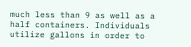much less than 9 as well as a half containers. Individuals utilize gallons in order to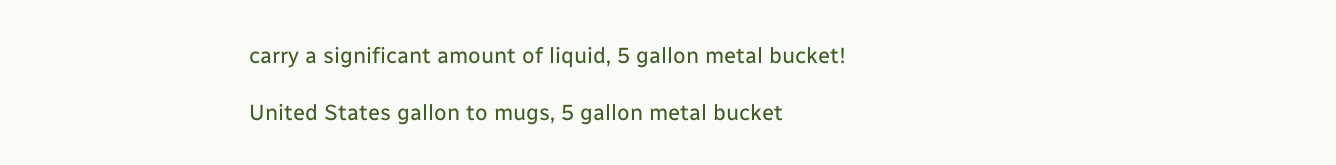carry a significant amount of liquid, 5 gallon metal bucket!

United States gallon to mugs, 5 gallon metal bucket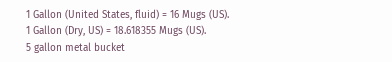1 Gallon (United States, fluid) = 16 Mugs (US).
1 Gallon (Dry, US) = 18.618355 Mugs (US).
5 gallon metal bucket